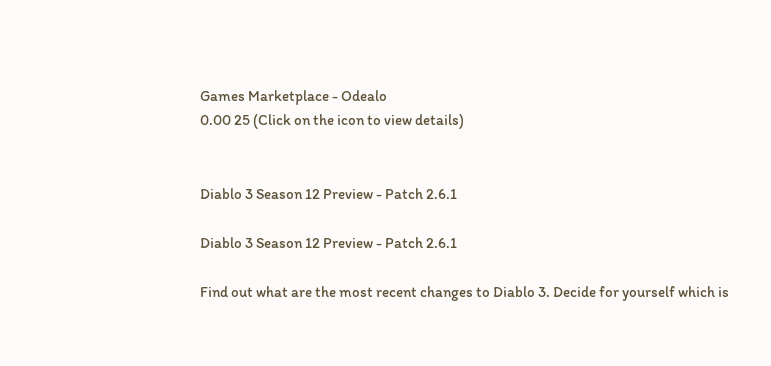Games Marketplace - Odealo
0.00 25 (Click on the icon to view details)


Diablo 3 Season 12 Preview - Patch 2.6.1

Diablo 3 Season 12 Preview - Patch 2.6.1

Find out what are the most recent changes to Diablo 3. Decide for yourself which is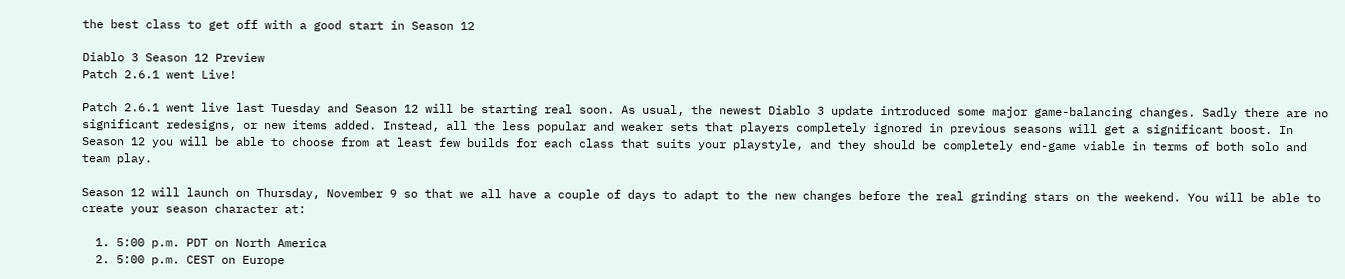the best class to get off with a good start in Season 12

Diablo 3 Season 12 Preview
Patch 2.6.1 went Live!

Patch 2.6.1 went live last Tuesday and Season 12 will be starting real soon. As usual, the newest Diablo 3 update introduced some major game-balancing changes. Sadly there are no significant redesigns, or new items added. Instead, all the less popular and weaker sets that players completely ignored in previous seasons will get a significant boost. In Season 12 you will be able to choose from at least few builds for each class that suits your playstyle, and they should be completely end-game viable in terms of both solo and team play.

Season 12 will launch on Thursday, November 9 so that we all have a couple of days to adapt to the new changes before the real grinding stars on the weekend. You will be able to create your season character at:

  1. 5:00 p.m. PDT on North America
  2. 5:00 p.m. CEST on Europe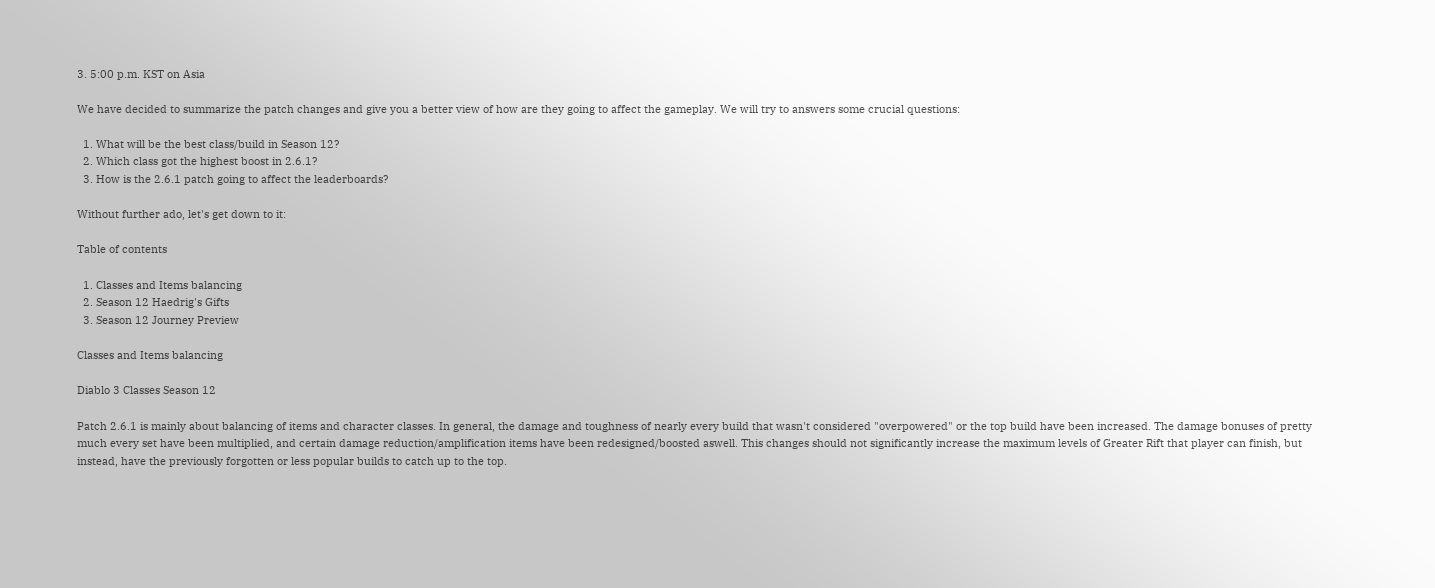3. 5:00 p.m. KST on Asia

We have decided to summarize the patch changes and give you a better view of how are they going to affect the gameplay. We will try to answers some crucial questions:

  1. What will be the best class/build in Season 12?
  2. Which class got the highest boost in 2.6.1?
  3. How is the 2.6.1 patch going to affect the leaderboards?

Without further ado, let's get down to it:

Table of contents

  1. Classes and Items balancing
  2. Season 12 Haedrig's Gifts
  3. Season 12 Journey Preview

Classes and Items balancing

Diablo 3 Classes Season 12

Patch 2.6.1 is mainly about balancing of items and character classes. In general, the damage and toughness of nearly every build that wasn't considered "overpowered" or the top build have been increased. The damage bonuses of pretty much every set have been multiplied, and certain damage reduction/amplification items have been redesigned/boosted aswell. This changes should not significantly increase the maximum levels of Greater Rift that player can finish, but instead, have the previously forgotten or less popular builds to catch up to the top.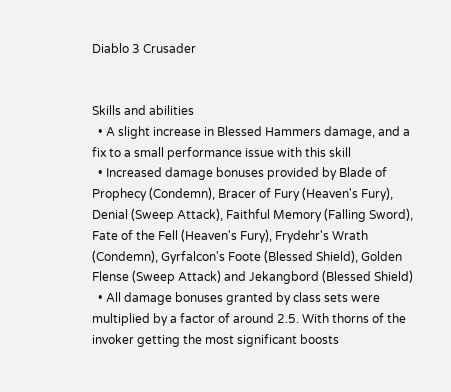Diablo 3 Crusader


Skills and abilities
  • A slight increase in Blessed Hammers damage, and a fix to a small performance issue with this skill
  • Increased damage bonuses provided by Blade of Prophecy (Condemn), Bracer of Fury (Heaven's Fury), Denial (Sweep Attack), Faithful Memory (Falling Sword), Fate of the Fell (Heaven's Fury), Frydehr's Wrath (Condemn), Gyrfalcon's Foote (Blessed Shield), Golden Flense (Sweep Attack) and Jekangbord (Blessed Shield)
  • All damage bonuses granted by class sets were multiplied by a factor of around 2.5. With thorns of the invoker getting the most significant boosts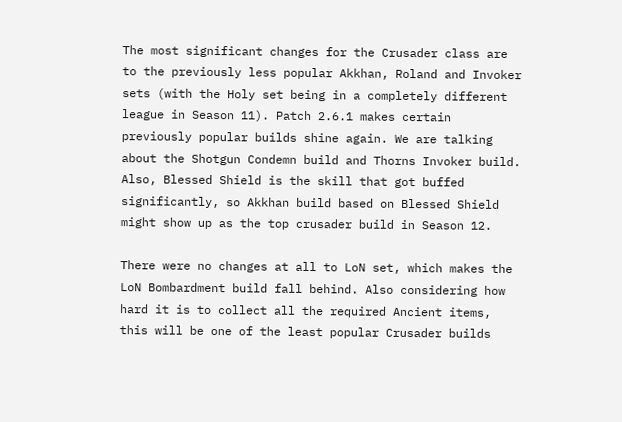The most significant changes for the Crusader class are to the previously less popular Akkhan, Roland and Invoker sets (with the Holy set being in a completely different league in Season 11). Patch 2.6.1 makes certain previously popular builds shine again. We are talking about the Shotgun Condemn build and Thorns Invoker build. Also, Blessed Shield is the skill that got buffed significantly, so Akkhan build based on Blessed Shield might show up as the top crusader build in Season 12.

There were no changes at all to LoN set, which makes the LoN Bombardment build fall behind. Also considering how hard it is to collect all the required Ancient items, this will be one of the least popular Crusader builds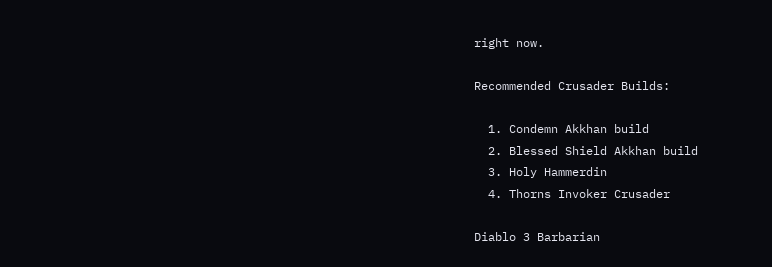right now.

Recommended Crusader Builds:

  1. Condemn Akkhan build
  2. Blessed Shield Akkhan build
  3. Holy Hammerdin
  4. Thorns Invoker Crusader

Diablo 3 Barbarian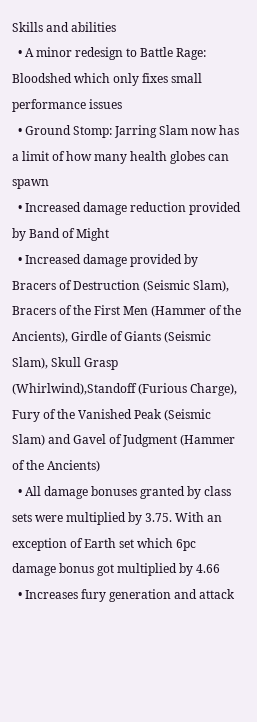Skills and abilities
  • A minor redesign to Battle Rage: Bloodshed which only fixes small performance issues
  • Ground Stomp: Jarring Slam now has a limit of how many health globes can spawn
  • Increased damage reduction provided by Band of Might
  • Increased damage provided by Bracers of Destruction (Seismic Slam), Bracers of the First Men (Hammer of the Ancients), Girdle of Giants (Seismic Slam), Skull Grasp (Whirlwind),Standoff (Furious Charge), Fury of the Vanished Peak (Seismic Slam) and Gavel of Judgment (Hammer of the Ancients)
  • All damage bonuses granted by class sets were multiplied by 3.75. With an exception of Earth set which 6pc damage bonus got multiplied by 4.66
  • Increases fury generation and attack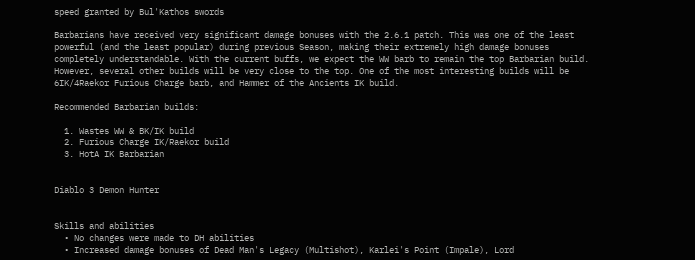speed granted by Bul'Kathos swords

Barbarians have received very significant damage bonuses with the 2.6.1 patch. This was one of the least powerful (and the least popular) during previous Season, making their extremely high damage bonuses completely understandable. With the current buffs, we expect the WW barb to remain the top Barbarian build. However, several other builds will be very close to the top. One of the most interesting builds will be 6IK/4Raekor Furious Charge barb, and Hammer of the Ancients IK build.

Recommended Barbarian builds:

  1. Wastes WW & BK/IK build
  2. Furious Charge IK/Raekor build
  3. HotA IK Barbarian


Diablo 3 Demon Hunter


Skills and abilities
  • No changes were made to DH abilities
  • Increased damage bonuses of Dead Man's Legacy (Multishot), Karlei's Point (Impale), Lord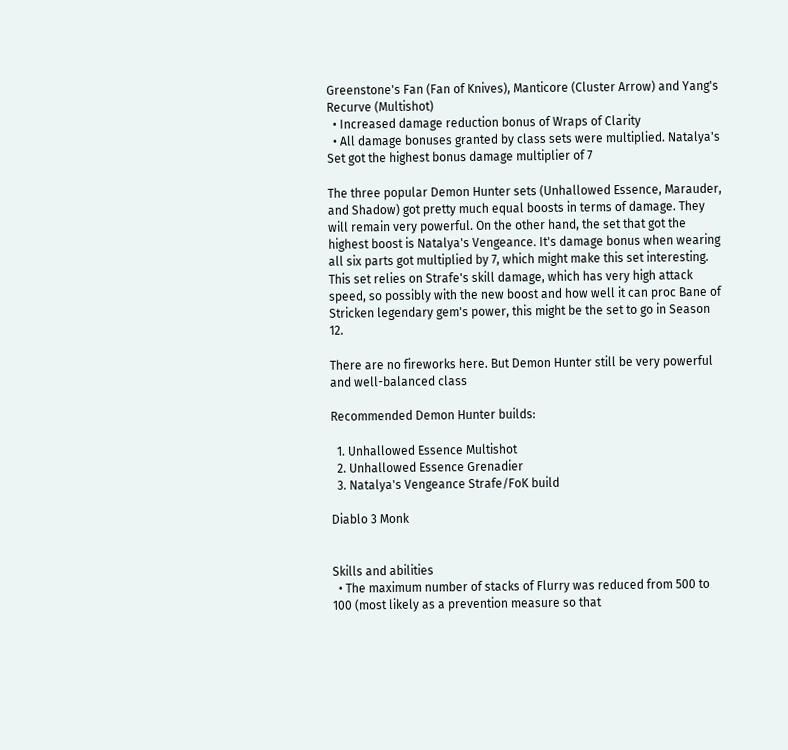Greenstone's Fan (Fan of Knives), Manticore (Cluster Arrow) and Yang's Recurve (Multishot)
  • Increased damage reduction bonus of Wraps of Clarity
  • All damage bonuses granted by class sets were multiplied. Natalya's Set got the highest bonus damage multiplier of 7

The three popular Demon Hunter sets (Unhallowed Essence, Marauder, and Shadow) got pretty much equal boosts in terms of damage. They will remain very powerful. On the other hand, the set that got the highest boost is Natalya's Vengeance. It's damage bonus when wearing all six parts got multiplied by 7, which might make this set interesting. This set relies on Strafe's skill damage, which has very high attack speed, so possibly with the new boost and how well it can proc Bane of Stricken legendary gem's power, this might be the set to go in Season 12.

There are no fireworks here. But Demon Hunter still be very powerful and well-balanced class

Recommended Demon Hunter builds:

  1. Unhallowed Essence Multishot
  2. Unhallowed Essence Grenadier
  3. Natalya's Vengeance Strafe/FoK build

Diablo 3 Monk


Skills and abilities
  • The maximum number of stacks of Flurry was reduced from 500 to 100 (most likely as a prevention measure so that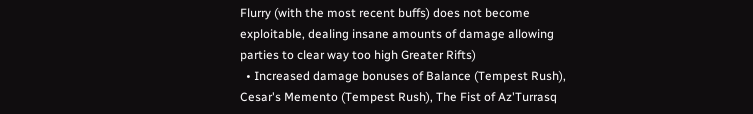Flurry (with the most recent buffs) does not become exploitable, dealing insane amounts of damage allowing parties to clear way too high Greater Rifts)
  • Increased damage bonuses of Balance (Tempest Rush), Cesar's Memento (Tempest Rush), The Fist of Az'Turrasq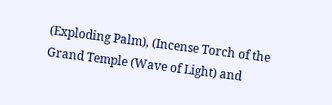(Exploding Palm), (Incense Torch of the Grand Temple (Wave of Light) and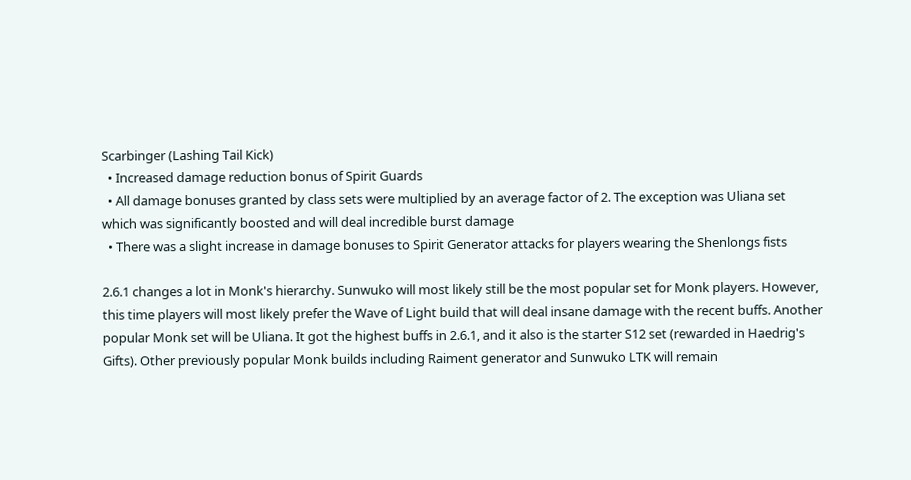Scarbinger (Lashing Tail Kick)
  • Increased damage reduction bonus of Spirit Guards
  • All damage bonuses granted by class sets were multiplied by an average factor of 2. The exception was Uliana set which was significantly boosted and will deal incredible burst damage
  • There was a slight increase in damage bonuses to Spirit Generator attacks for players wearing the Shenlongs fists

2.6.1 changes a lot in Monk's hierarchy. Sunwuko will most likely still be the most popular set for Monk players. However, this time players will most likely prefer the Wave of Light build that will deal insane damage with the recent buffs. Another popular Monk set will be Uliana. It got the highest buffs in 2.6.1, and it also is the starter S12 set (rewarded in Haedrig's Gifts). Other previously popular Monk builds including Raiment generator and Sunwuko LTK will remain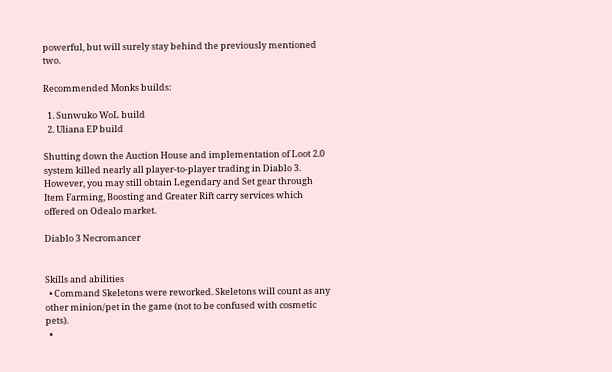powerful, but will surely stay behind the previously mentioned two.

Recommended Monks builds:

  1. Sunwuko WoL build
  2. Uliana EP build

Shutting down the Auction House and implementation of Loot 2.0 system killed nearly all player-to-player trading in Diablo 3. However, you may still obtain Legendary and Set gear through Item Farming, Boosting and Greater Rift carry services which offered on Odealo market.

Diablo 3 Necromancer


Skills and abilities
  • Command Skeletons were reworked. Skeletons will count as any other minion/pet in the game (not to be confused with cosmetic pets).
  •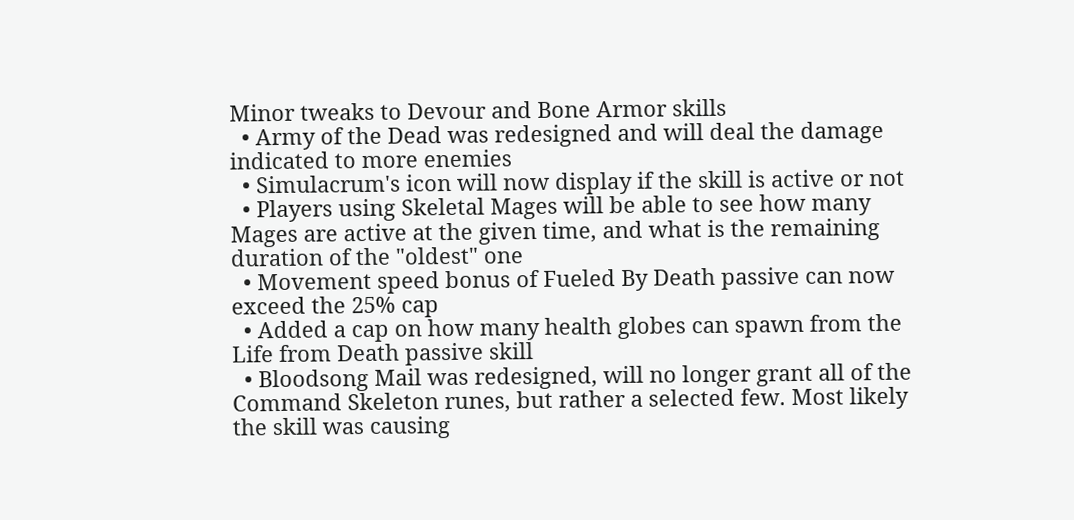Minor tweaks to Devour and Bone Armor skills
  • Army of the Dead was redesigned and will deal the damage indicated to more enemies
  • Simulacrum's icon will now display if the skill is active or not
  • Players using Skeletal Mages will be able to see how many Mages are active at the given time, and what is the remaining duration of the "oldest" one
  • Movement speed bonus of Fueled By Death passive can now exceed the 25% cap
  • Added a cap on how many health globes can spawn from the Life from Death passive skill
  • Bloodsong Mail was redesigned, will no longer grant all of the Command Skeleton runes, but rather a selected few. Most likely the skill was causing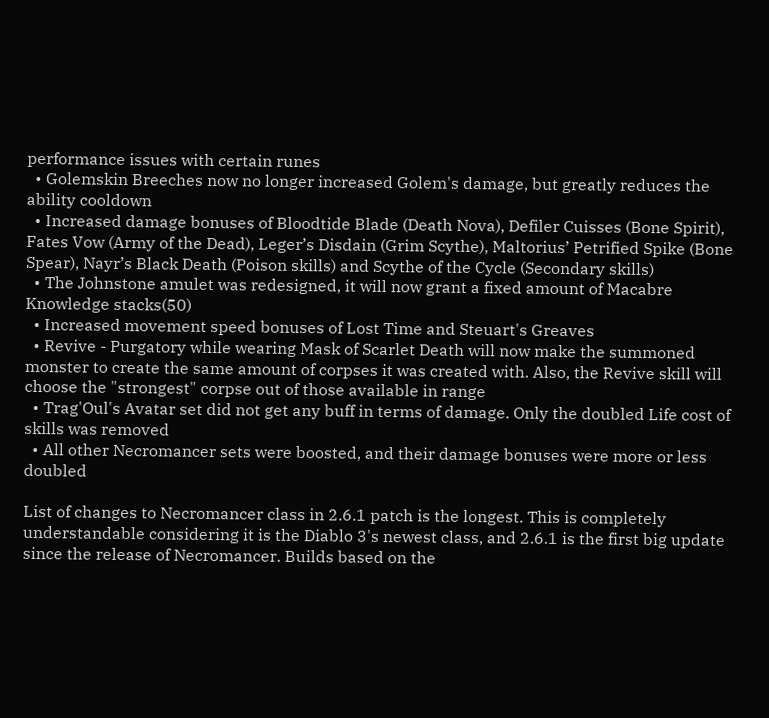performance issues with certain runes
  • Golemskin Breeches now no longer increased Golem's damage, but greatly reduces the ability cooldown
  • Increased damage bonuses of Bloodtide Blade (Death Nova), Defiler Cuisses (Bone Spirit), Fates Vow (Army of the Dead), Leger’s Disdain (Grim Scythe), Maltorius’ Petrified Spike (Bone Spear), Nayr’s Black Death (Poison skills) and Scythe of the Cycle (Secondary skills)
  • The Johnstone amulet was redesigned, it will now grant a fixed amount of Macabre Knowledge stacks(50)
  • Increased movement speed bonuses of Lost Time and Steuart's Greaves
  • Revive - Purgatory while wearing Mask of Scarlet Death will now make the summoned monster to create the same amount of corpses it was created with. Also, the Revive skill will choose the "strongest" corpse out of those available in range
  • Trag'Oul's Avatar set did not get any buff in terms of damage. Only the doubled Life cost of skills was removed
  • All other Necromancer sets were boosted, and their damage bonuses were more or less doubled

List of changes to Necromancer class in 2.6.1 patch is the longest. This is completely understandable considering it is the Diablo 3's newest class, and 2.6.1 is the first big update since the release of Necromancer. Builds based on the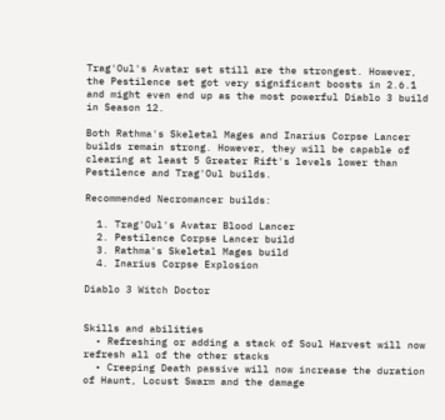Trag'Oul's Avatar set still are the strongest. However, the Pestilence set got very significant boosts in 2.6.1 and might even end up as the most powerful Diablo 3 build in Season 12.

Both Rathma's Skeletal Mages and Inarius Corpse Lancer builds remain strong. However, they will be capable of clearing at least 5 Greater Rift's levels lower than Pestilence and Trag'Oul builds.

Recommended Necromancer builds:

  1. Trag'Oul's Avatar Blood Lancer
  2. Pestilence Corpse Lancer build
  3. Rathma's Skeletal Mages build
  4. Inarius Corpse Explosion

Diablo 3 Witch Doctor


Skills and abilities
  • Refreshing or adding a stack of Soul Harvest will now refresh all of the other stacks
  • Creeping Death passive will now increase the duration of Haunt, Locust Swarm and the damage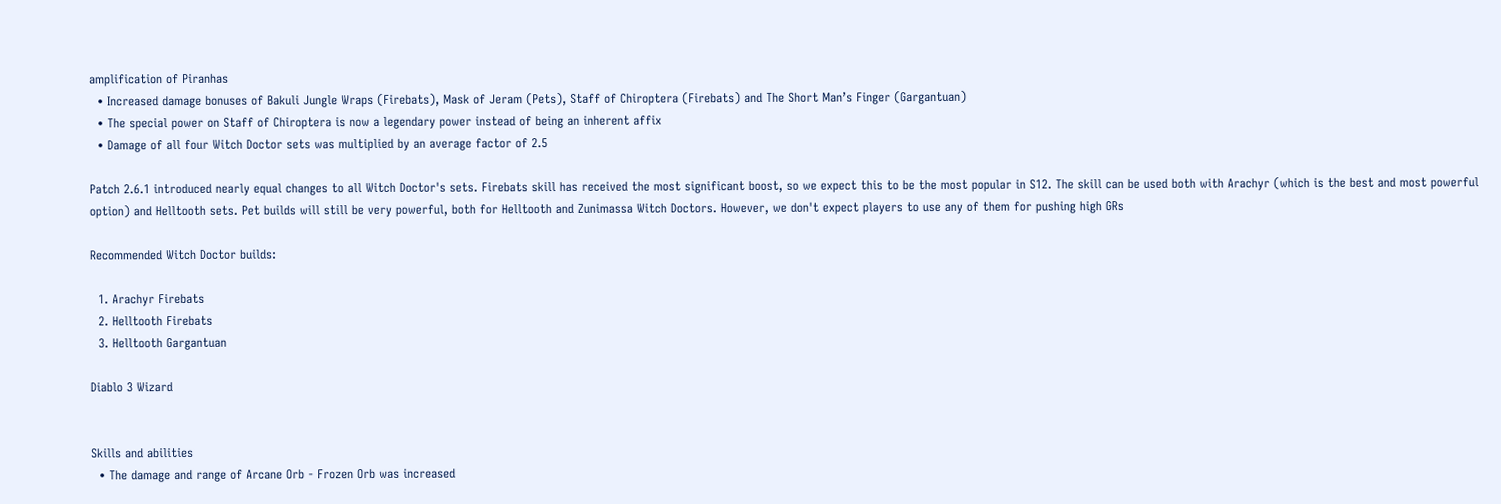amplification of Piranhas
  • Increased damage bonuses of Bakuli Jungle Wraps (Firebats), Mask of Jeram (Pets), Staff of Chiroptera (Firebats) and The Short Man’s Finger (Gargantuan)
  • The special power on Staff of Chiroptera is now a legendary power instead of being an inherent affix
  • Damage of all four Witch Doctor sets was multiplied by an average factor of 2.5

Patch 2.6.1 introduced nearly equal changes to all Witch Doctor's sets. Firebats skill has received the most significant boost, so we expect this to be the most popular in S12. The skill can be used both with Arachyr (which is the best and most powerful option) and Helltooth sets. Pet builds will still be very powerful, both for Helltooth and Zunimassa Witch Doctors. However, we don't expect players to use any of them for pushing high GRs

Recommended Witch Doctor builds:

  1. Arachyr Firebats
  2. Helltooth Firebats
  3. Helltooth Gargantuan

Diablo 3 Wizard


Skills and abilities
  • The damage and range of Arcane Orb - Frozen Orb was increased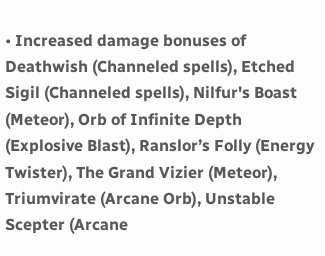• Increased damage bonuses of Deathwish (Channeled spells), Etched Sigil (Channeled spells), Nilfur's Boast (Meteor), Orb of Infinite Depth (Explosive Blast), Ranslor’s Folly (Energy Twister), The Grand Vizier (Meteor), Triumvirate (Arcane Orb), Unstable Scepter (Arcane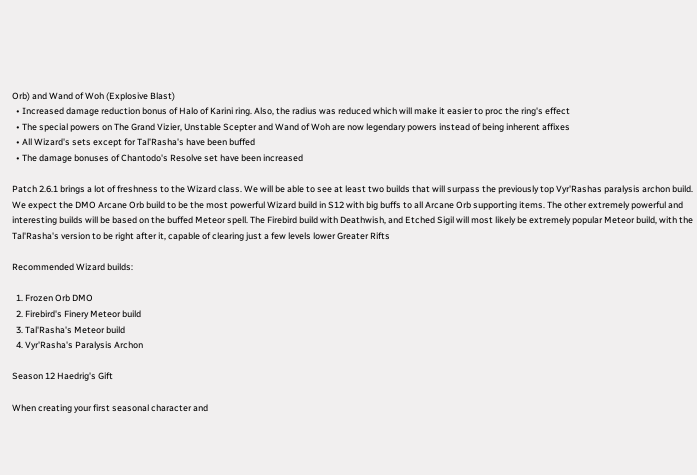Orb) and Wand of Woh (Explosive Blast)
  • Increased damage reduction bonus of Halo of Karini ring. Also, the radius was reduced which will make it easier to proc the ring's effect
  • The special powers on The Grand Vizier, Unstable Scepter and Wand of Woh are now legendary powers instead of being inherent affixes
  • All Wizard's sets except for Tal'Rasha's have been buffed
  • The damage bonuses of Chantodo's Resolve set have been increased

Patch 2.6.1 brings a lot of freshness to the Wizard class. We will be able to see at least two builds that will surpass the previously top Vyr'Rashas paralysis archon build. We expect the DMO Arcane Orb build to be the most powerful Wizard build in S12 with big buffs to all Arcane Orb supporting items. The other extremely powerful and interesting builds will be based on the buffed Meteor spell. The Firebird build with Deathwish, and Etched Sigil will most likely be extremely popular Meteor build, with the Tal'Rasha's version to be right after it, capable of clearing just a few levels lower Greater Rifts

Recommended Wizard builds:

  1. Frozen Orb DMO
  2. Firebird's Finery Meteor build
  3. Tal'Rasha's Meteor build
  4. Vyr'Rasha's Paralysis Archon

Season 12 Haedrig's Gift

When creating your first seasonal character and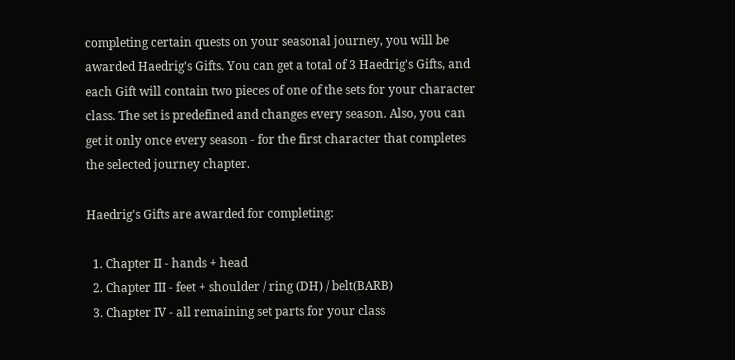completing certain quests on your seasonal journey, you will be awarded Haedrig's Gifts. You can get a total of 3 Haedrig's Gifts, and each Gift will contain two pieces of one of the sets for your character class. The set is predefined and changes every season. Also, you can get it only once every season - for the first character that completes the selected journey chapter.

Haedrig's Gifts are awarded for completing:

  1. Chapter II - hands + head
  2. Chapter III - feet + shoulder / ring (DH) / belt(BARB)
  3. Chapter IV - all remaining set parts for your class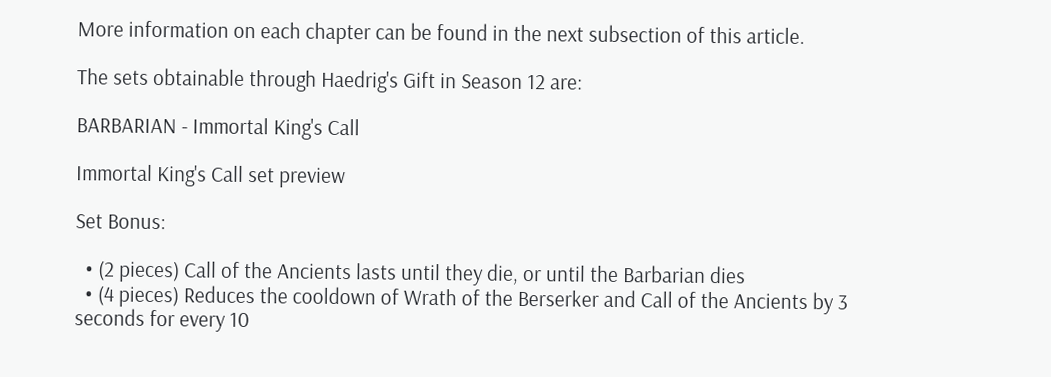More information on each chapter can be found in the next subsection of this article.

The sets obtainable through Haedrig's Gift in Season 12 are:

BARBARIAN - Immortal King's Call

Immortal King's Call set preview

Set Bonus:

  • (2 pieces) Call of the Ancients lasts until they die, or until the Barbarian dies
  • (4 pieces) Reduces the cooldown of Wrath of the Berserker and Call of the Ancients by 3 seconds for every 10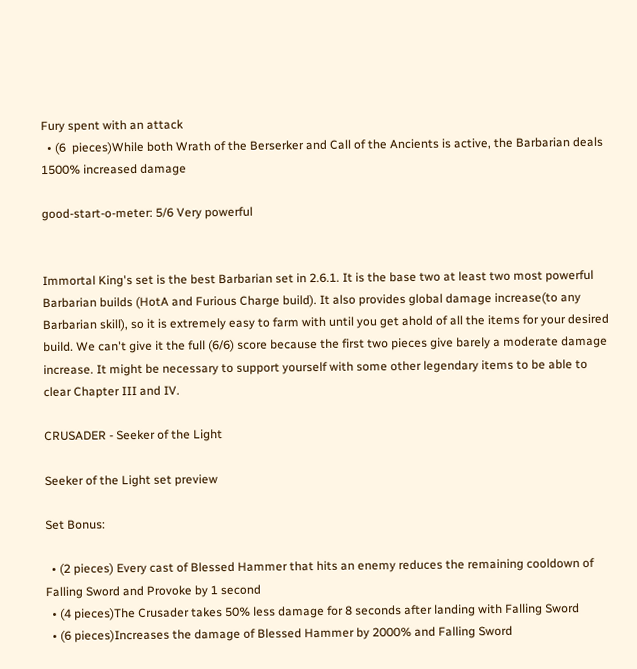Fury spent with an attack
  • (6  pieces)While both Wrath of the Berserker and Call of the Ancients is active, the Barbarian deals 1500% increased damage

good-start-o-meter: 5/6 Very powerful


Immortal King's set is the best Barbarian set in 2.6.1. It is the base two at least two most powerful Barbarian builds (HotA and Furious Charge build). It also provides global damage increase(to any Barbarian skill), so it is extremely easy to farm with until you get ahold of all the items for your desired build. We can't give it the full (6/6) score because the first two pieces give barely a moderate damage increase. It might be necessary to support yourself with some other legendary items to be able to clear Chapter III and IV.

CRUSADER - Seeker of the Light

Seeker of the Light set preview

Set Bonus:

  • (2 pieces) Every cast of Blessed Hammer that hits an enemy reduces the remaining cooldown of Falling Sword and Provoke by 1 second
  • (4 pieces)The Crusader takes 50% less damage for 8 seconds after landing with Falling Sword
  • (6 pieces)Increases the damage of Blessed Hammer by 2000% and Falling Sword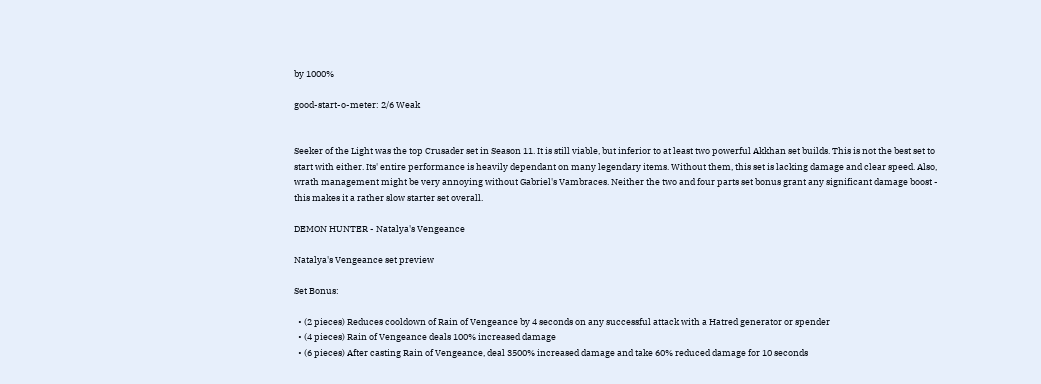by 1000%

good-start-o-meter: 2/6 Weak


Seeker of the Light was the top Crusader set in Season 11. It is still viable, but inferior to at least two powerful Akkhan set builds. This is not the best set to start with either. Its' entire performance is heavily dependant on many legendary items. Without them, this set is lacking damage and clear speed. Also, wrath management might be very annoying without Gabriel's Vambraces. Neither the two and four parts set bonus grant any significant damage boost - this makes it a rather slow starter set overall.

DEMON HUNTER - Natalya's Vengeance

Natalya's Vengeance set preview

Set Bonus:

  • (2 pieces) Reduces cooldown of Rain of Vengeance by 4 seconds on any successful attack with a Hatred generator or spender
  • (4 pieces) Rain of Vengeance deals 100% increased damage
  • (6 pieces) After casting Rain of Vengeance, deal 3500% increased damage and take 60% reduced damage for 10 seconds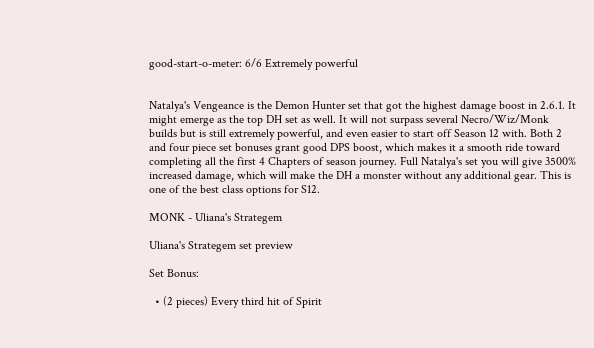good-start-o-meter: 6/6 Extremely powerful


Natalya's Vengeance is the Demon Hunter set that got the highest damage boost in 2.6.1. It might emerge as the top DH set as well. It will not surpass several Necro/Wiz/Monk builds but is still extremely powerful, and even easier to start off Season 12 with. Both 2 and four piece set bonuses grant good DPS boost, which makes it a smooth ride toward completing all the first 4 Chapters of season journey. Full Natalya's set you will give 3500% increased damage, which will make the DH a monster without any additional gear. This is one of the best class options for S12.

MONK - Uliana's Strategem

Uliana's Strategem set preview

Set Bonus:

  • (2 pieces) Every third hit of Spirit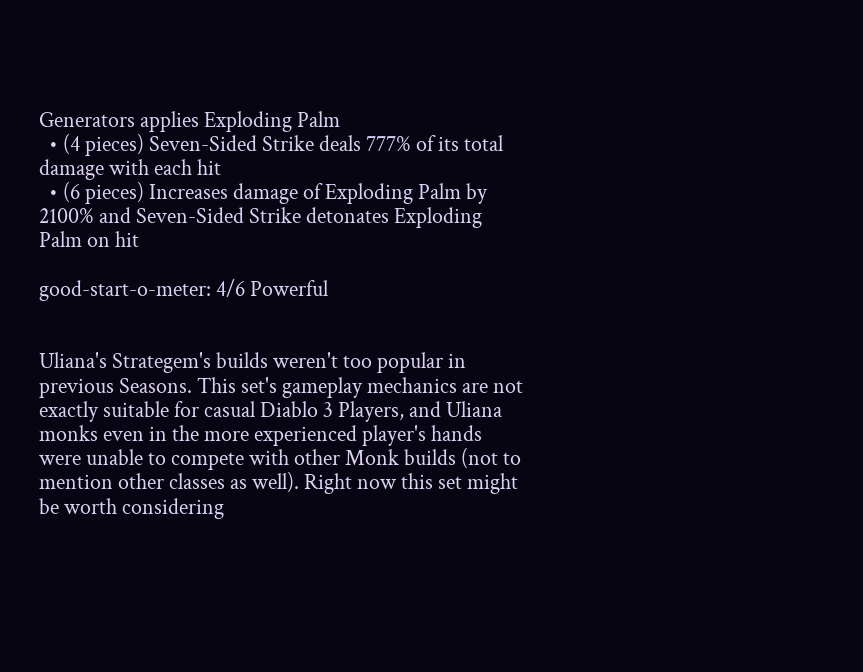Generators applies Exploding Palm
  • (4 pieces) Seven-Sided Strike deals 777% of its total damage with each hit
  • (6 pieces) Increases damage of Exploding Palm by 2100% and Seven-Sided Strike detonates Exploding Palm on hit

good-start-o-meter: 4/6 Powerful


Uliana's Strategem's builds weren't too popular in previous Seasons. This set's gameplay mechanics are not exactly suitable for casual Diablo 3 Players, and Uliana monks even in the more experienced player's hands were unable to compete with other Monk builds (not to mention other classes as well). Right now this set might be worth considering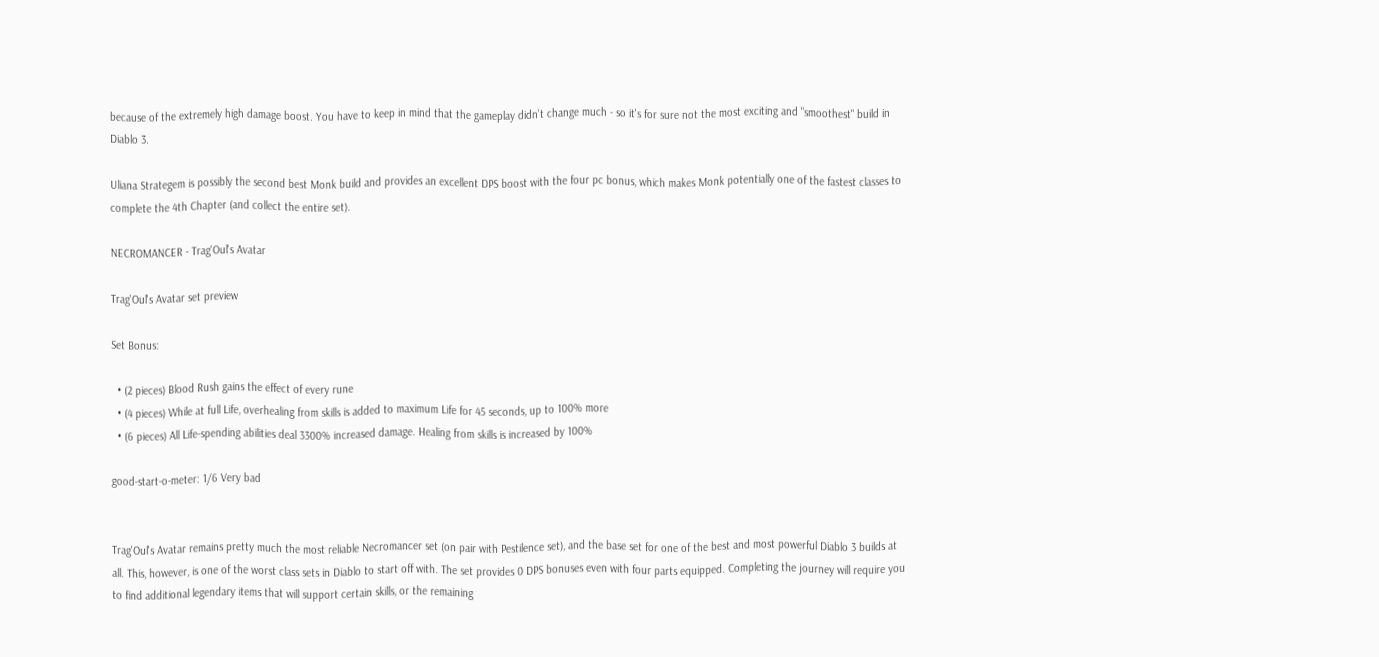because of the extremely high damage boost. You have to keep in mind that the gameplay didn't change much - so it's for sure not the most exciting and "smoothest" build in Diablo 3.

Uliana Strategem is possibly the second best Monk build and provides an excellent DPS boost with the four pc bonus, which makes Monk potentially one of the fastest classes to complete the 4th Chapter (and collect the entire set).

NECROMANCER - Trag'Oul's Avatar

Trag'Oul's Avatar set preview

Set Bonus:

  • (2 pieces) Blood Rush gains the effect of every rune
  • (4 pieces) While at full Life, overhealing from skills is added to maximum Life for 45 seconds, up to 100% more
  • (6 pieces) All Life-spending abilities deal 3300% increased damage. Healing from skills is increased by 100%

good-start-o-meter: 1/6 Very bad


Trag'Oul's Avatar remains pretty much the most reliable Necromancer set (on pair with Pestilence set), and the base set for one of the best and most powerful Diablo 3 builds at all. This, however, is one of the worst class sets in Diablo to start off with. The set provides 0 DPS bonuses even with four parts equipped. Completing the journey will require you to find additional legendary items that will support certain skills, or the remaining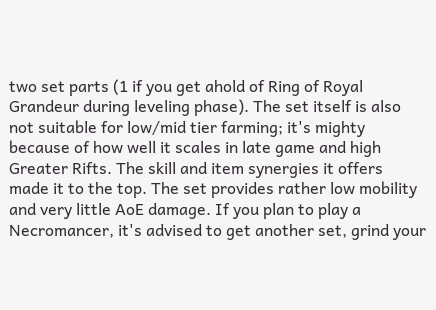two set parts (1 if you get ahold of Ring of Royal Grandeur during leveling phase). The set itself is also not suitable for low/mid tier farming; it's mighty because of how well it scales in late game and high Greater Rifts. The skill and item synergies it offers made it to the top. The set provides rather low mobility and very little AoE damage. If you plan to play a Necromancer, it's advised to get another set, grind your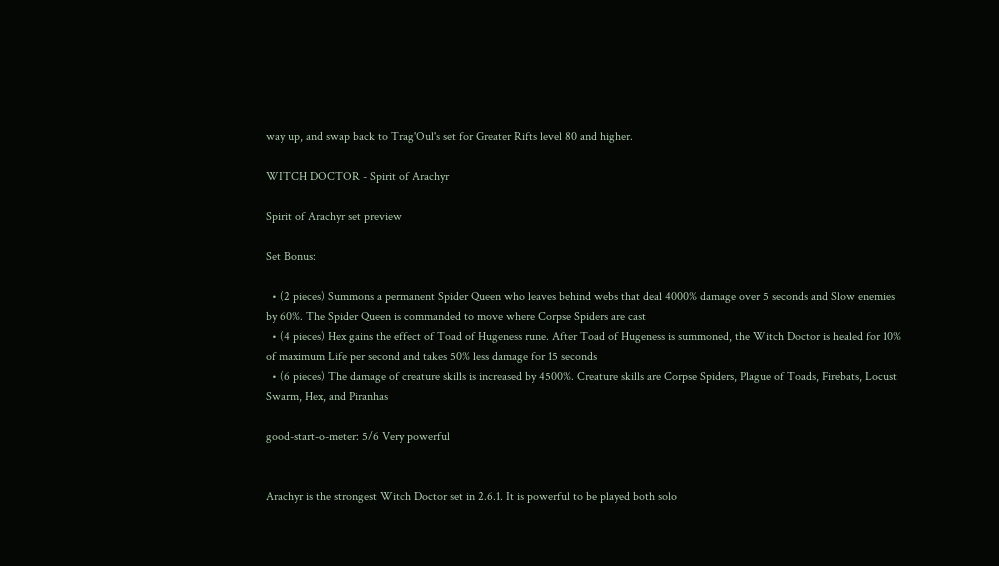way up, and swap back to Trag'Oul's set for Greater Rifts level 80 and higher.

WITCH DOCTOR - Spirit of Arachyr

Spirit of Arachyr set preview

Set Bonus:

  • (2 pieces) Summons a permanent Spider Queen who leaves behind webs that deal 4000% damage over 5 seconds and Slow enemies by 60%. The Spider Queen is commanded to move where Corpse Spiders are cast
  • (4 pieces) Hex gains the effect of Toad of Hugeness rune. After Toad of Hugeness is summoned, the Witch Doctor is healed for 10% of maximum Life per second and takes 50% less damage for 15 seconds
  • (6 pieces) The damage of creature skills is increased by 4500%. Creature skills are Corpse Spiders, Plague of Toads, Firebats, Locust Swarm, Hex, and Piranhas

good-start-o-meter: 5/6 Very powerful


Arachyr is the strongest Witch Doctor set in 2.6.1. It is powerful to be played both solo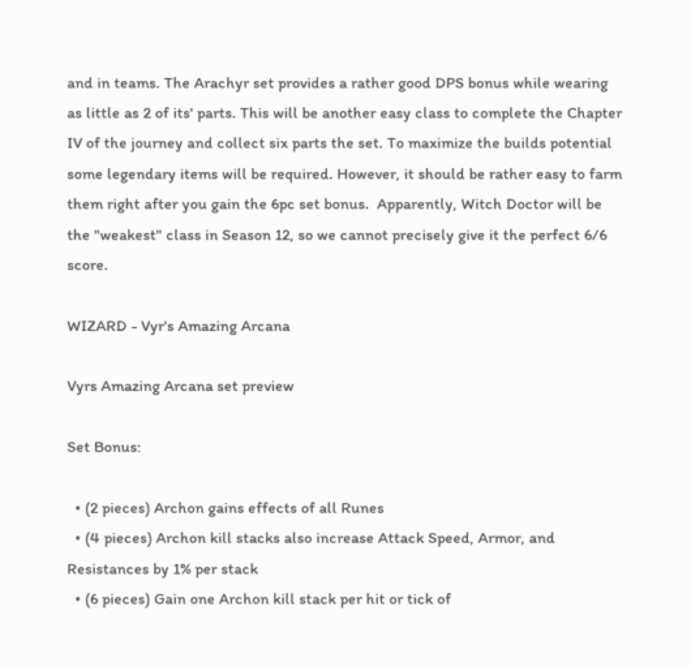and in teams. The Arachyr set provides a rather good DPS bonus while wearing as little as 2 of its' parts. This will be another easy class to complete the Chapter IV of the journey and collect six parts the set. To maximize the builds potential some legendary items will be required. However, it should be rather easy to farm them right after you gain the 6pc set bonus.  Apparently, Witch Doctor will be the "weakest" class in Season 12, so we cannot precisely give it the perfect 6/6 score.

WIZARD - Vyr's Amazing Arcana

Vyrs Amazing Arcana set preview

Set Bonus:

  • (2 pieces) Archon gains effects of all Runes
  • (4 pieces) Archon kill stacks also increase Attack Speed, Armor, and Resistances by 1% per stack
  • (6 pieces) Gain one Archon kill stack per hit or tick of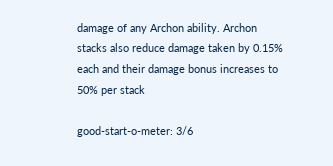damage of any Archon ability. Archon stacks also reduce damage taken by 0.15% each and their damage bonus increases to 50% per stack

good-start-o-meter: 3/6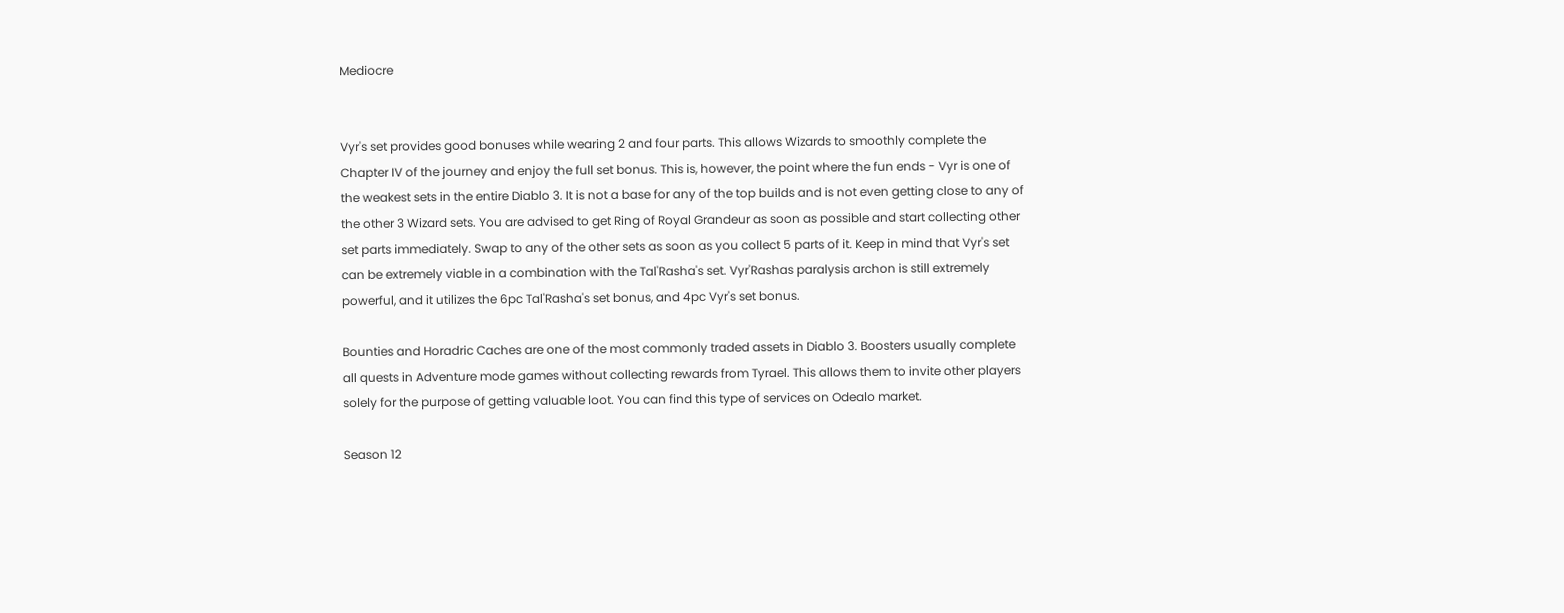Mediocre


Vyr's set provides good bonuses while wearing 2 and four parts. This allows Wizards to smoothly complete the Chapter IV of the journey and enjoy the full set bonus. This is, however, the point where the fun ends - Vyr is one of the weakest sets in the entire Diablo 3. It is not a base for any of the top builds and is not even getting close to any of the other 3 Wizard sets. You are advised to get Ring of Royal Grandeur as soon as possible and start collecting other set parts immediately. Swap to any of the other sets as soon as you collect 5 parts of it. Keep in mind that Vyr's set can be extremely viable in a combination with the Tal'Rasha's set. Vyr'Rashas paralysis archon is still extremely powerful, and it utilizes the 6pc Tal'Rasha's set bonus, and 4pc Vyr's set bonus.

Bounties and Horadric Caches are one of the most commonly traded assets in Diablo 3. Boosters usually complete all quests in Adventure mode games without collecting rewards from Tyrael. This allows them to invite other players solely for the purpose of getting valuable loot. You can find this type of services on Odealo market.

Season 12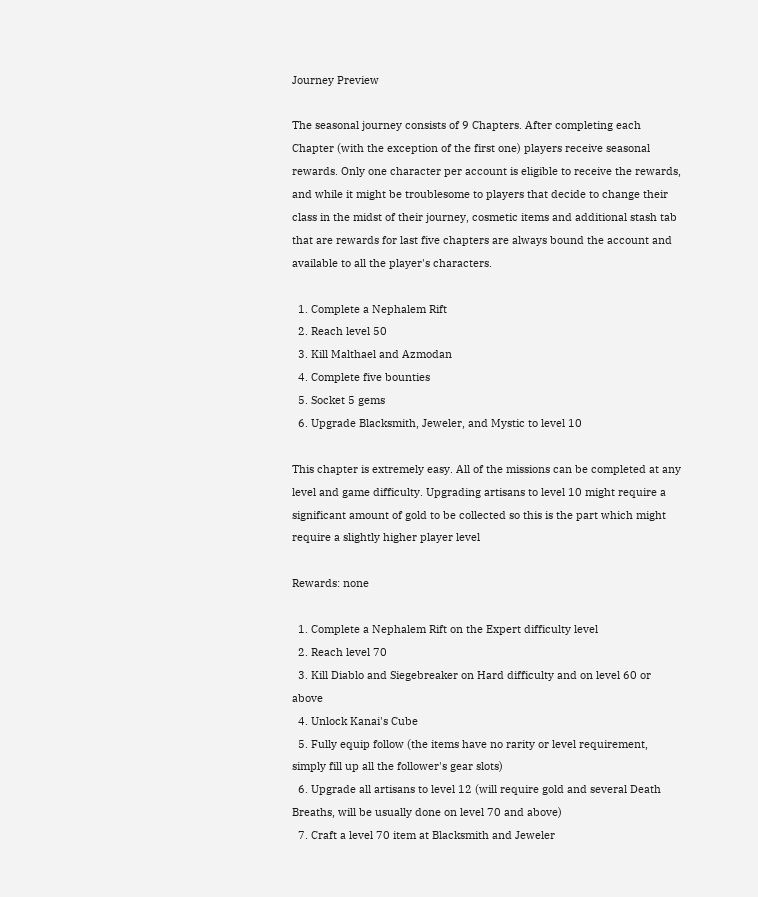Journey Preview

The seasonal journey consists of 9 Chapters. After completing each Chapter (with the exception of the first one) players receive seasonal rewards. Only one character per account is eligible to receive the rewards, and while it might be troublesome to players that decide to change their class in the midst of their journey, cosmetic items and additional stash tab that are rewards for last five chapters are always bound the account and available to all the player's characters.

  1. Complete a Nephalem Rift
  2. Reach level 50
  3. Kill Malthael and Azmodan
  4. Complete five bounties
  5. Socket 5 gems
  6. Upgrade Blacksmith, Jeweler, and Mystic to level 10

This chapter is extremely easy. All of the missions can be completed at any level and game difficulty. Upgrading artisans to level 10 might require a significant amount of gold to be collected so this is the part which might require a slightly higher player level

Rewards: none

  1. Complete a Nephalem Rift on the Expert difficulty level
  2. Reach level 70
  3. Kill Diablo and Siegebreaker on Hard difficulty and on level 60 or above
  4. Unlock Kanai's Cube
  5. Fully equip follow (the items have no rarity or level requirement, simply fill up all the follower's gear slots)
  6. Upgrade all artisans to level 12 (will require gold and several Death Breaths, will be usually done on level 70 and above)
  7. Craft a level 70 item at Blacksmith and Jeweler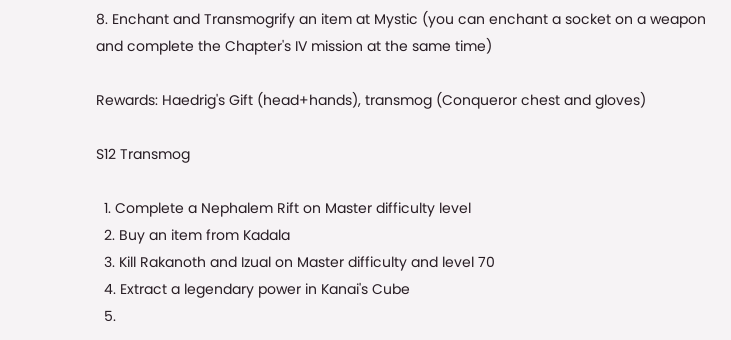8. Enchant and Transmogrify an item at Mystic (you can enchant a socket on a weapon and complete the Chapter's IV mission at the same time)

Rewards: Haedrig's Gift (head+hands), transmog (Conqueror chest and gloves)

S12 Transmog

  1. Complete a Nephalem Rift on Master difficulty level
  2. Buy an item from Kadala
  3. Kill Rakanoth and Izual on Master difficulty and level 70
  4. Extract a legendary power in Kanai's Cube
  5.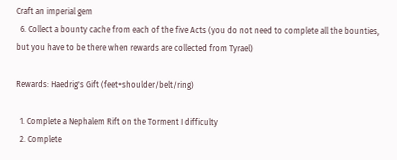Craft an imperial gem
  6. Collect a bounty cache from each of the five Acts (you do not need to complete all the bounties, but you have to be there when rewards are collected from Tyrael)

Rewards: Haedrig's Gift (feet+shoulder/belt/ring)

  1. Complete a Nephalem Rift on the Torment I difficulty
  2. Complete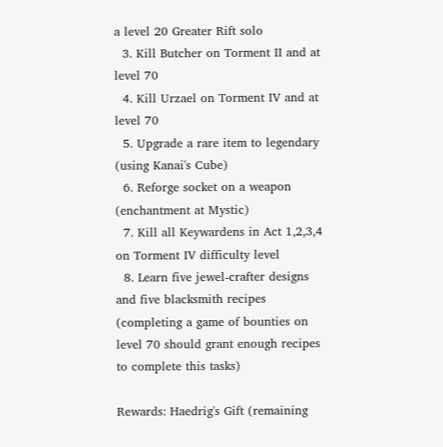a level 20 Greater Rift solo
  3. Kill Butcher on Torment II and at level 70
  4. Kill Urzael on Torment IV and at level 70
  5. Upgrade a rare item to legendary (using Kanai's Cube)
  6. Reforge socket on a weapon (enchantment at Mystic)
  7. Kill all Keywardens in Act 1,2,3,4 on Torment IV difficulty level
  8. Learn five jewel-crafter designs and five blacksmith recipes (completing a game of bounties on level 70 should grant enough recipes to complete this tasks)

Rewards: Haedrig's Gift (remaining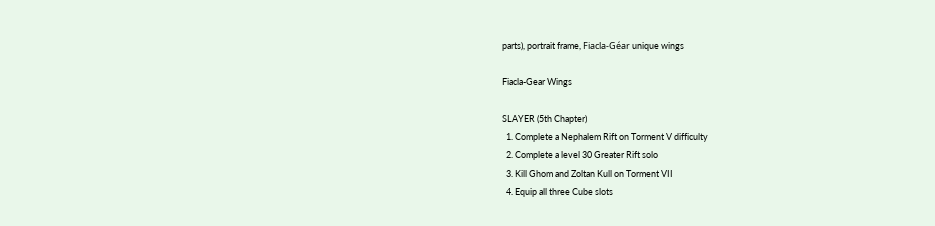parts), portrait frame, Fiacla-Géar unique wings

Fiacla-Gear Wings

SLAYER (5th Chapter)
  1. Complete a Nephalem Rift on Torment V difficulty
  2. Complete a level 30 Greater Rift solo
  3. Kill Ghom and Zoltan Kull on Torment VII
  4. Equip all three Cube slots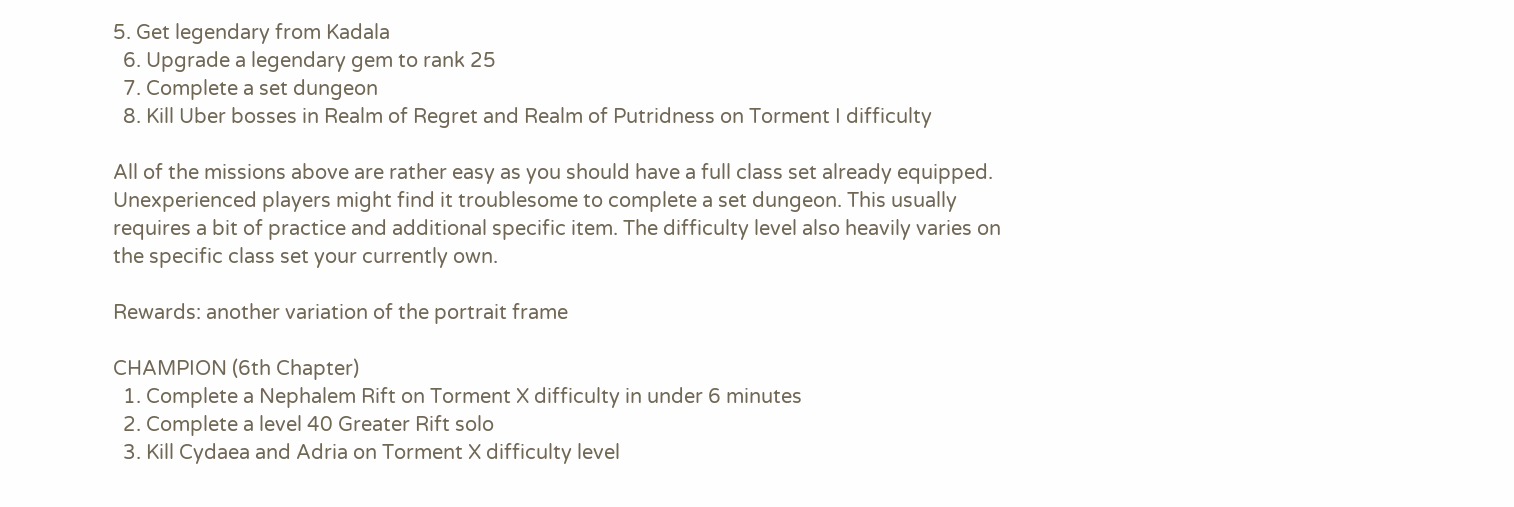5. Get legendary from Kadala
  6. Upgrade a legendary gem to rank 25
  7. Complete a set dungeon
  8. Kill Uber bosses in Realm of Regret and Realm of Putridness on Torment I difficulty

All of the missions above are rather easy as you should have a full class set already equipped. Unexperienced players might find it troublesome to complete a set dungeon. This usually requires a bit of practice and additional specific item. The difficulty level also heavily varies on the specific class set your currently own.

Rewards: another variation of the portrait frame

CHAMPION (6th Chapter)
  1. Complete a Nephalem Rift on Torment X difficulty in under 6 minutes
  2. Complete a level 40 Greater Rift solo
  3. Kill Cydaea and Adria on Torment X difficulty level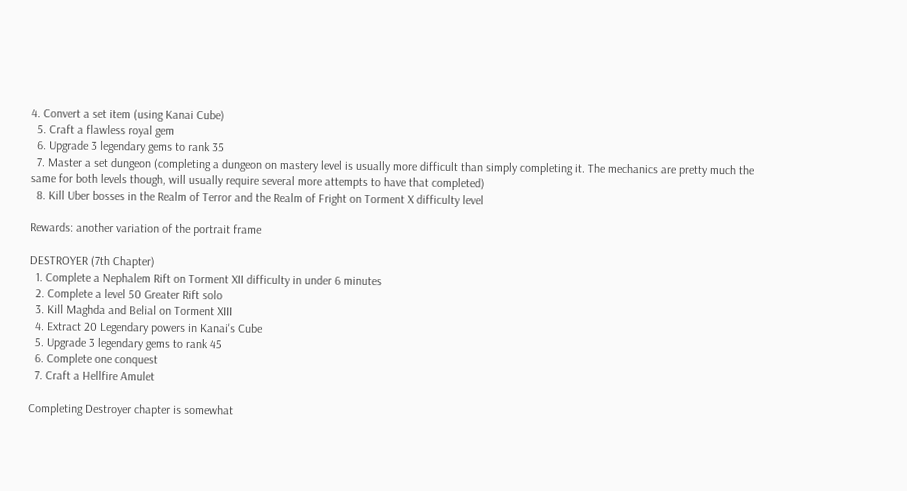4. Convert a set item (using Kanai Cube)
  5. Craft a flawless royal gem
  6. Upgrade 3 legendary gems to rank 35
  7. Master a set dungeon (completing a dungeon on mastery level is usually more difficult than simply completing it. The mechanics are pretty much the same for both levels though, will usually require several more attempts to have that completed)
  8. Kill Uber bosses in the Realm of Terror and the Realm of Fright on Torment X difficulty level

Rewards: another variation of the portrait frame

DESTROYER (7th Chapter)
  1. Complete a Nephalem Rift on Torment XII difficulty in under 6 minutes
  2. Complete a level 50 Greater Rift solo
  3. Kill Maghda and Belial on Torment XIII
  4. Extract 20 Legendary powers in Kanai's Cube
  5. Upgrade 3 legendary gems to rank 45
  6. Complete one conquest
  7. Craft a Hellfire Amulet

Completing Destroyer chapter is somewhat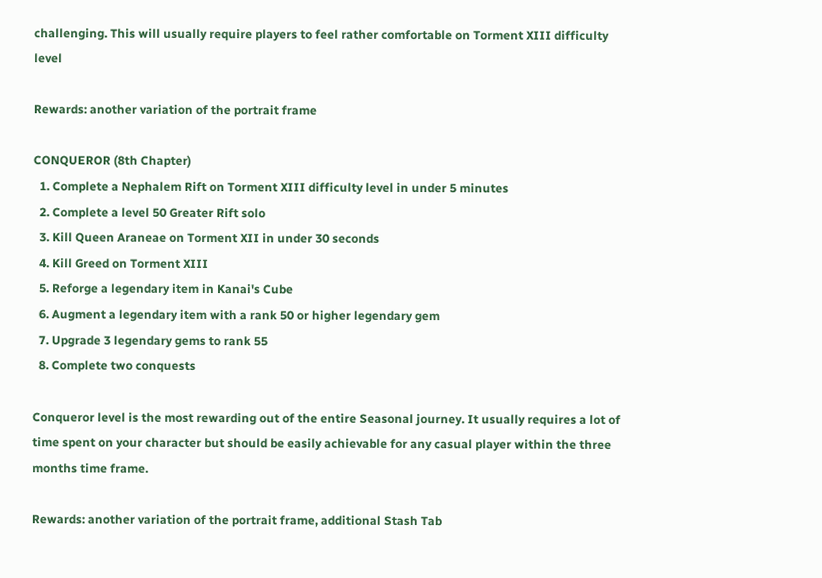challenging. This will usually require players to feel rather comfortable on Torment XIII difficulty level

Rewards: another variation of the portrait frame

CONQUEROR (8th Chapter)
  1. Complete a Nephalem Rift on Torment XIII difficulty level in under 5 minutes
  2. Complete a level 50 Greater Rift solo
  3. Kill Queen Araneae on Torment XII in under 30 seconds
  4. Kill Greed on Torment XIII
  5. Reforge a legendary item in Kanai's Cube
  6. Augment a legendary item with a rank 50 or higher legendary gem
  7. Upgrade 3 legendary gems to rank 55
  8. Complete two conquests

Conqueror level is the most rewarding out of the entire Seasonal journey. It usually requires a lot of time spent on your character but should be easily achievable for any casual player within the three months time frame.

Rewards: another variation of the portrait frame, additional Stash Tab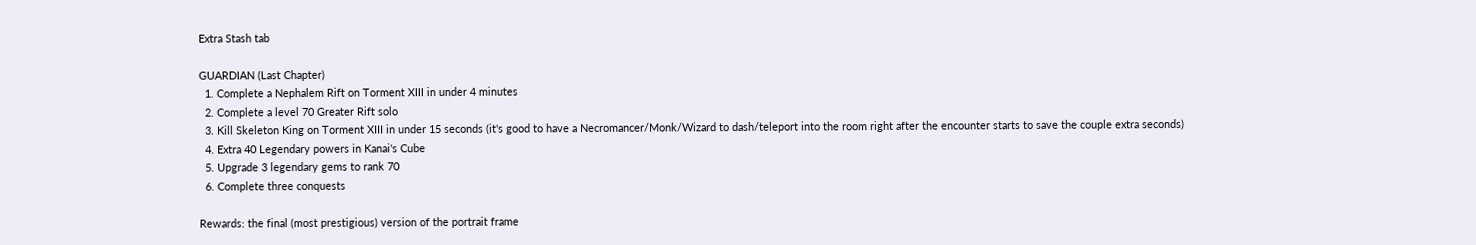Extra Stash tab

GUARDIAN (Last Chapter)
  1. Complete a Nephalem Rift on Torment XIII in under 4 minutes
  2. Complete a level 70 Greater Rift solo
  3. Kill Skeleton King on Torment XIII in under 15 seconds (it's good to have a Necromancer/Monk/Wizard to dash/teleport into the room right after the encounter starts to save the couple extra seconds)
  4. Extra 40 Legendary powers in Kanai's Cube
  5. Upgrade 3 legendary gems to rank 70
  6. Complete three conquests

Rewards: the final (most prestigious) version of the portrait frame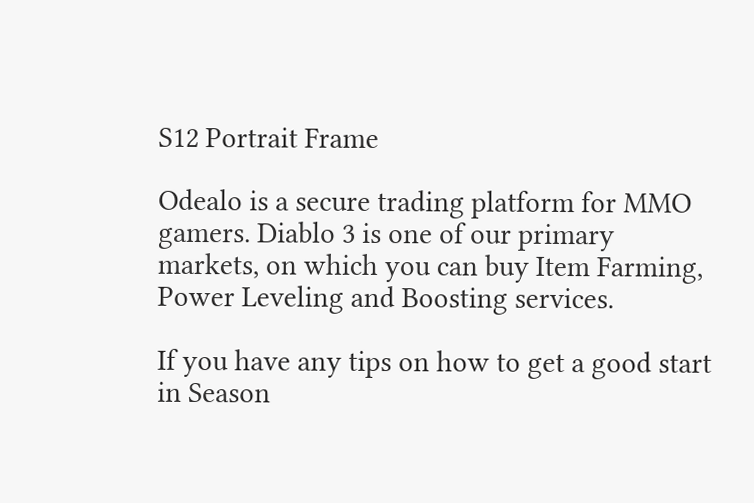S12 Portrait Frame

Odealo is a secure trading platform for MMO gamers. Diablo 3 is one of our primary markets, on which you can buy Item Farming, Power Leveling and Boosting services.

If you have any tips on how to get a good start in Season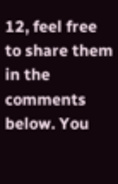12, feel free to share them in the comments below. You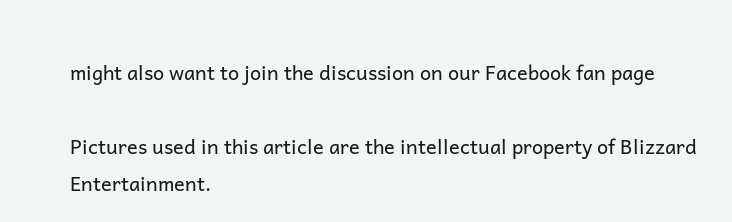might also want to join the discussion on our Facebook fan page

Pictures used in this article are the intellectual property of Blizzard Entertainment.